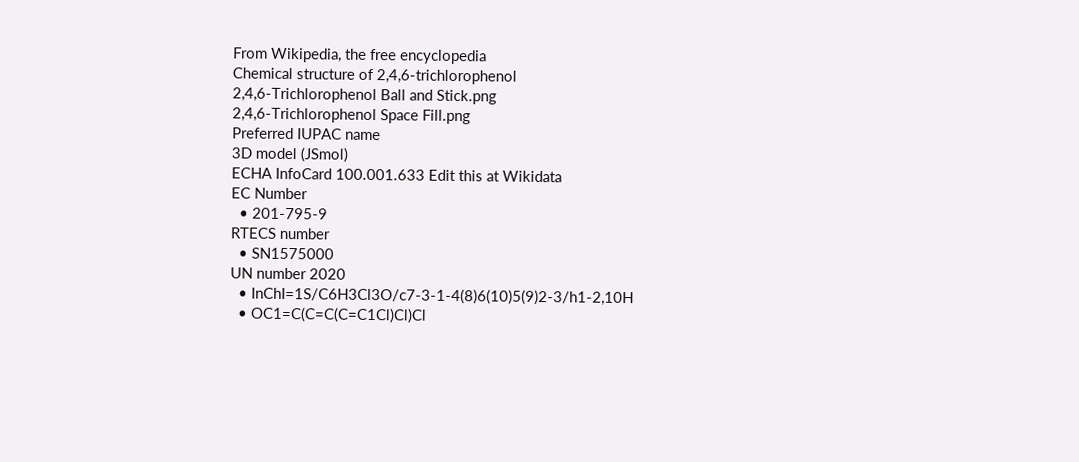From Wikipedia, the free encyclopedia
Chemical structure of 2,4,6-trichlorophenol
2,4,6-Trichlorophenol Ball and Stick.png
2,4,6-Trichlorophenol Space Fill.png
Preferred IUPAC name
3D model (JSmol)
ECHA InfoCard 100.001.633 Edit this at Wikidata
EC Number
  • 201-795-9
RTECS number
  • SN1575000
UN number 2020
  • InChI=1S/C6H3Cl3O/c7-3-1-4(8)6(10)5(9)2-3/h1-2,10H
  • OC1=C(C=C(C=C1Cl)Cl)Cl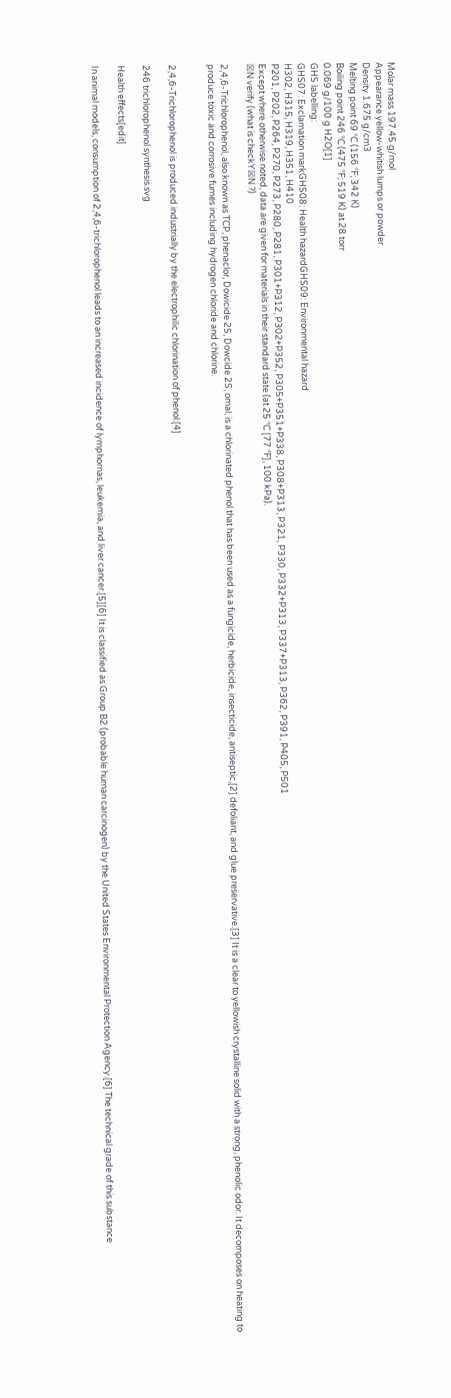Molar mass 197.45 g/mol
Appearance yellow-whitish lumps or powder
Density 1.675 g/cm3
Melting point 69 °C (156 °F; 342 K)
Boiling point 246 °C (475 °F; 519 K) at 28 torr
0.069 g/100 g H2O[1]
GHS labelling:
GHS07: Exclamation markGHS08: Health hazardGHS09: Environmental hazard
H302, H315, H319, H351, H410
P201, P202, P264, P270, P273, P280, P281, P301+P312, P302+P352, P305+P351+P338, P308+P313, P321, P330, P332+P313, P337+P313, P362, P391, P405, P501
Except where otherwise noted, data are given for materials in their standard state (at 25 °C [77 °F], 100 kPa).
☒N verify (what is checkY☒N ?)

2,4,6-Trichlorophenol, also known as TCP, phenaclor, Dowicide 2S, Dowcide 2S, omal, is a chlorinated phenol that has been used as a fungicide, herbicide, insecticide, antiseptic,[2] defoliant, and glue preservative.[3] It is a clear to yellowish crystalline solid with a strong, phenolic odor. It decomposes on heating to produce toxic and corrosive fumes including hydrogen chloride and chlorine.


2,4,6-Trichlorophenol is produced industrially by the electrophilic chlorination of phenol:[4]

246 trichlorophenol synthesis.svg

Health effects[edit]

In animal models, consumption of 2,4,6-trichlorophenol leads to an increased incidence of lymphomas, leukemia, and liver cancer.[5][6] It is classified as Group B2 (probable human carcinogen) by the United States Environmental Protection Agency.[6] The technical grade of this substance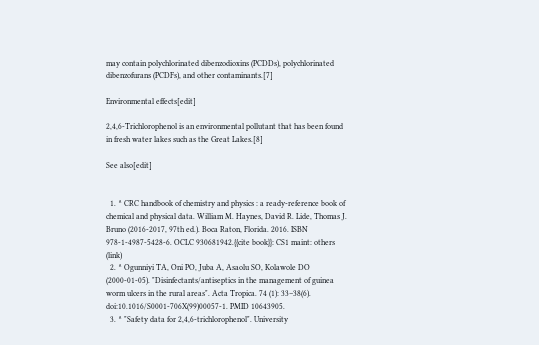may contain polychlorinated dibenzodioxins (PCDDs), polychlorinated dibenzofurans (PCDFs), and other contaminants.[7]

Environmental effects[edit]

2,4,6-Trichlorophenol is an environmental pollutant that has been found in fresh water lakes such as the Great Lakes.[8]

See also[edit]


  1. ^ CRC handbook of chemistry and physics : a ready-reference book of chemical and physical data. William M. Haynes, David R. Lide, Thomas J. Bruno (2016-2017, 97th ed.). Boca Raton, Florida. 2016. ISBN 978-1-4987-5428-6. OCLC 930681942.{{cite book}}: CS1 maint: others (link)
  2. ^ Ogunniyi TA, Oni PO, Juba A, Asaolu SO, Kolawole DO (2000-01-05). "Disinfectants/antiseptics in the management of guinea worm ulcers in the rural areas". Acta Tropica. 74 (1): 33–38(6). doi:10.1016/S0001-706X(99)00057-1. PMID 10643905.
  3. ^ "Safety data for 2,4,6-trichlorophenol". University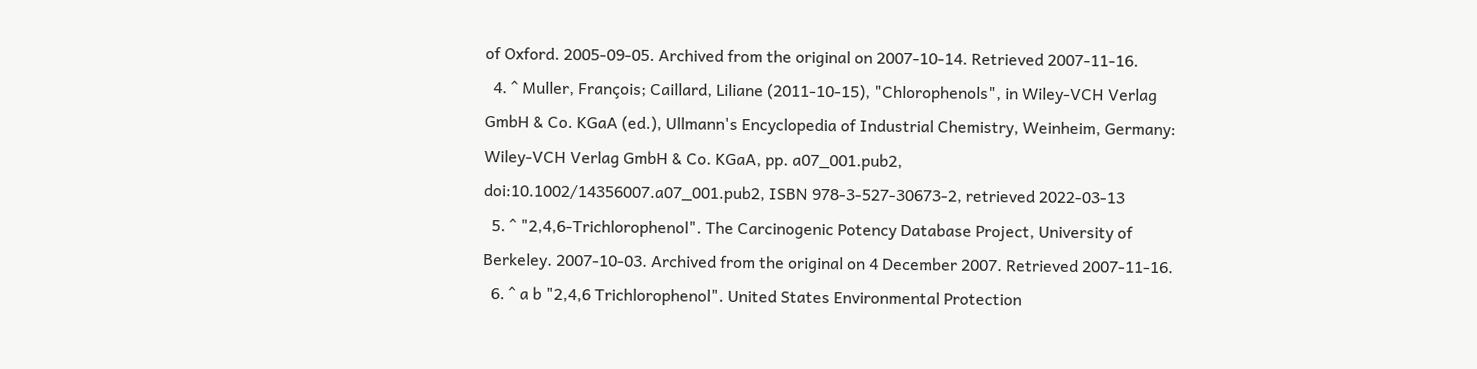of Oxford. 2005-09-05. Archived from the original on 2007-10-14. Retrieved 2007-11-16.
  4. ^ Muller, François; Caillard, Liliane (2011-10-15), "Chlorophenols", in Wiley-VCH Verlag GmbH & Co. KGaA (ed.), Ullmann's Encyclopedia of Industrial Chemistry, Weinheim, Germany: Wiley-VCH Verlag GmbH & Co. KGaA, pp. a07_001.pub2, doi:10.1002/14356007.a07_001.pub2, ISBN 978-3-527-30673-2, retrieved 2022-03-13
  5. ^ "2,4,6-Trichlorophenol". The Carcinogenic Potency Database Project, University of Berkeley. 2007-10-03. Archived from the original on 4 December 2007. Retrieved 2007-11-16.
  6. ^ a b "2,4,6 Trichlorophenol". United States Environmental Protection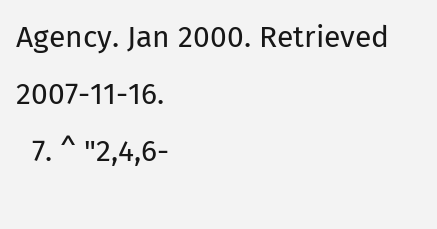Agency. Jan 2000. Retrieved 2007-11-16.
  7. ^ "2,4,6-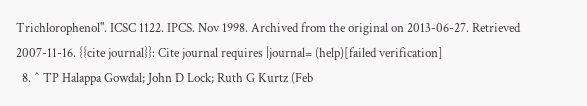Trichlorophenol". ICSC 1122. IPCS. Nov 1998. Archived from the original on 2013-06-27. Retrieved 2007-11-16. {{cite journal}}: Cite journal requires |journal= (help)[failed verification]
  8. ^ TP Halappa Gowdal; John D Lock; Ruth G Kurtz (Feb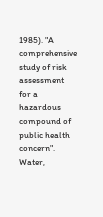1985). "A comprehensive study of risk assessment for a hazardous compound of public health concern". Water,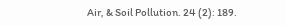Air, & Soil Pollution. 24 (2): 189.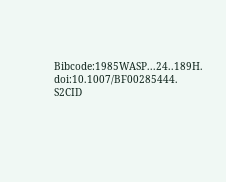Bibcode:1985WASP...24..189H. doi:10.1007/BF00285444. S2CID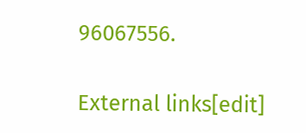96067556.

External links[edit]